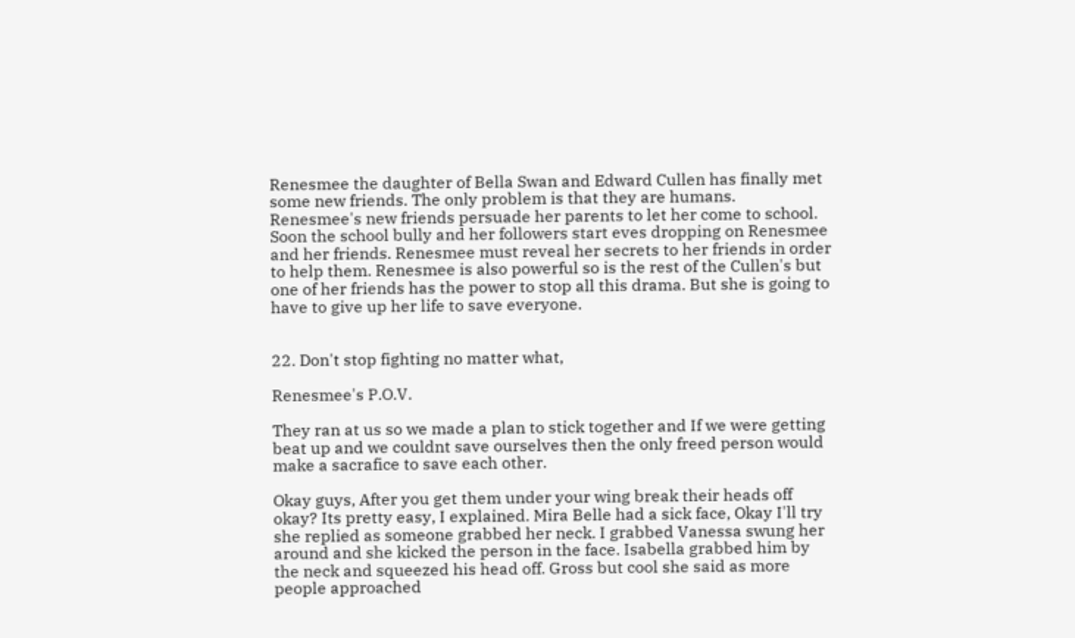Renesmee the daughter of Bella Swan and Edward Cullen has finally met some new friends. The only problem is that they are humans. Renesmee's new friends persuade her parents to let her come to school. Soon the school bully and her followers start eves dropping on Renesmee and her friends. Renesmee must reveal her secrets to her friends in order to help them. Renesmee is also powerful so is the rest of the Cullen's but one of her friends has the power to stop all this drama. But she is going to have to give up her life to save everyone.


22. Don't stop fighting no matter what,

Renesmee's P.O.V.

They ran at us so we made a plan to stick together and If we were getting beat up and we couldnt save ourselves then the only freed person would make a sacrafice to save each other.

Okay guys, After you get them under your wing break their heads off okay? Its pretty easy, I explained. Mira Belle had a sick face, Okay I'll try she replied as someone grabbed her neck. I grabbed Vanessa swung her around and she kicked the person in the face. Isabella grabbed him by the neck and squeezed his head off. Gross but cool she said as more people approached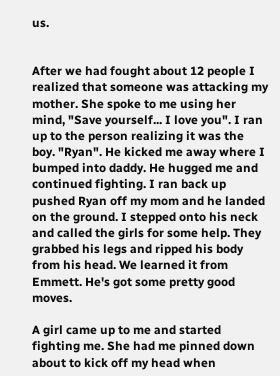us.


After we had fought about 12 people I realized that someone was attacking my mother. She spoke to me using her mind, "Save yourself... I love you". I ran up to the person realizing it was the boy. "Ryan". He kicked me away where I bumped into daddy. He hugged me and continued fighting. I ran back up pushed Ryan off my mom and he landed on the ground. I stepped onto his neck and called the girls for some help. They grabbed his legs and ripped his body from his head. We learned it from Emmett. He's got some pretty good moves.

A girl came up to me and started fighting me. She had me pinned down about to kick off my head when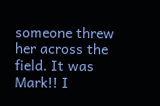someone threw her across the field. It was Mark!! I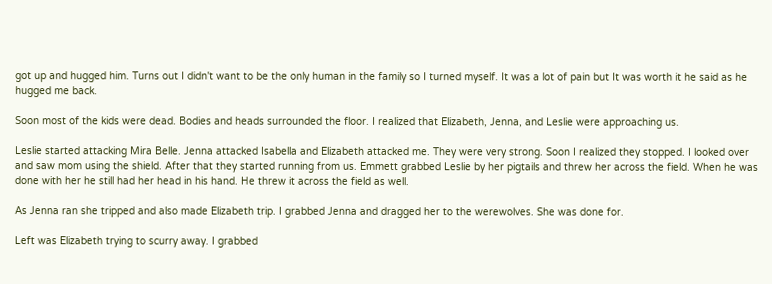got up and hugged him. Turns out I didn't want to be the only human in the family so I turned myself. It was a lot of pain but It was worth it he said as he hugged me back.

Soon most of the kids were dead. Bodies and heads surrounded the floor. I realized that Elizabeth, Jenna, and Leslie were approaching us.

Leslie started attacking Mira Belle. Jenna attacked Isabella and Elizabeth attacked me. They were very strong. Soon I realized they stopped. I looked over and saw mom using the shield. After that they started running from us. Emmett grabbed Leslie by her pigtails and threw her across the field. When he was done with her he still had her head in his hand. He threw it across the field as well.

As Jenna ran she tripped and also made Elizabeth trip. I grabbed Jenna and dragged her to the werewolves. She was done for.

Left was Elizabeth trying to scurry away. I grabbed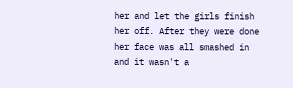her and let the girls finish her off. After they were done her face was all smashed in and it wasn't a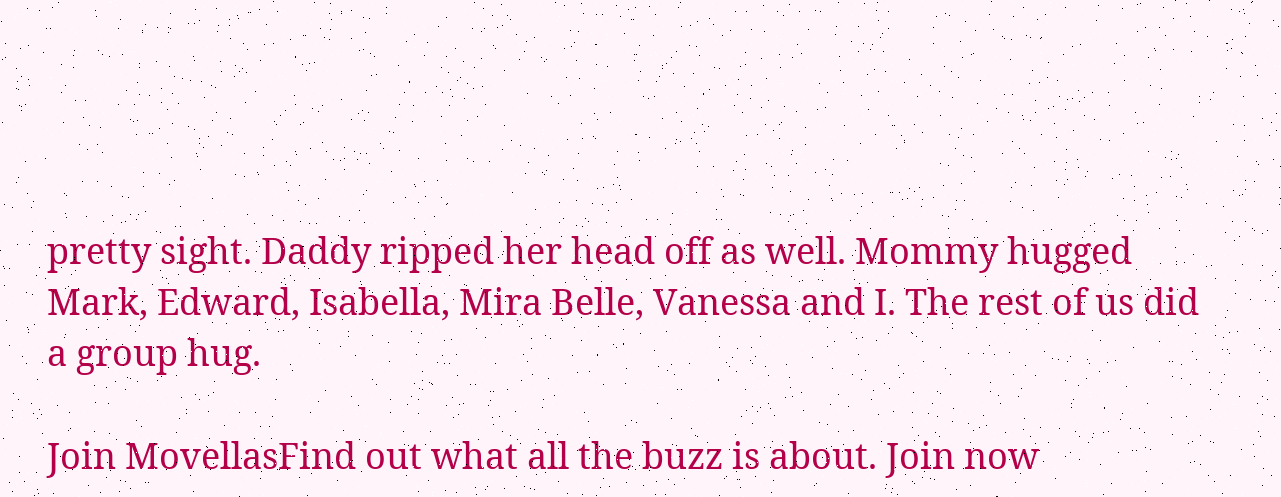pretty sight. Daddy ripped her head off as well. Mommy hugged Mark, Edward, Isabella, Mira Belle, Vanessa and I. The rest of us did a group hug.

Join MovellasFind out what all the buzz is about. Join now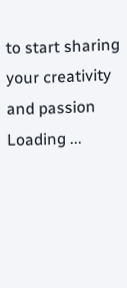to start sharing your creativity and passion
Loading ...